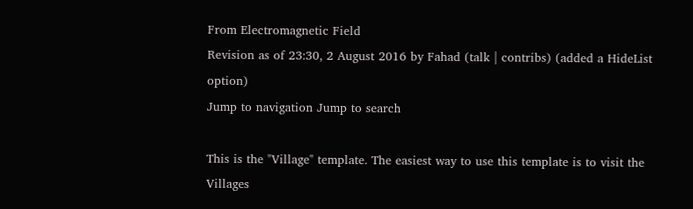From Electromagnetic Field
Revision as of 23:30, 2 August 2016 by Fahad (talk | contribs) (added a HideList option)
Jump to navigation Jump to search

This is the "Village" template. The easiest way to use this template is to visit the Villages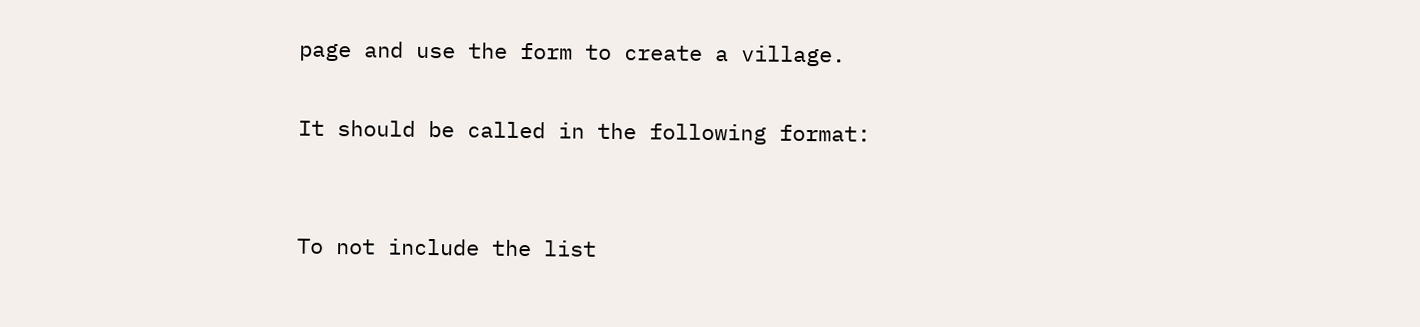page and use the form to create a village.

It should be called in the following format:


To not include the list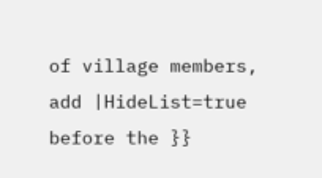of village members, add |HideList=true before the }}